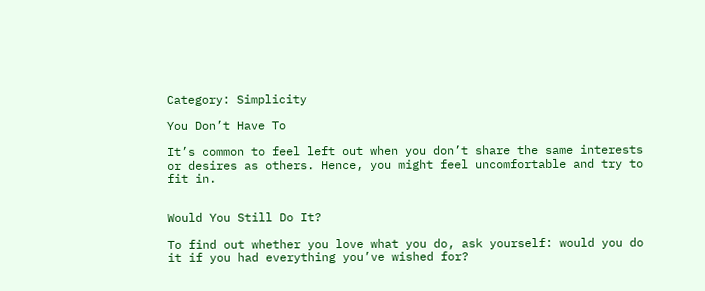Category: Simplicity

You Don’t Have To

It’s common to feel left out when you don’t share the same interests or desires as others. Hence, you might feel uncomfortable and try to fit in.


Would You Still Do It?

To find out whether you love what you do, ask yourself: would you do it if you had everything you’ve wished for?